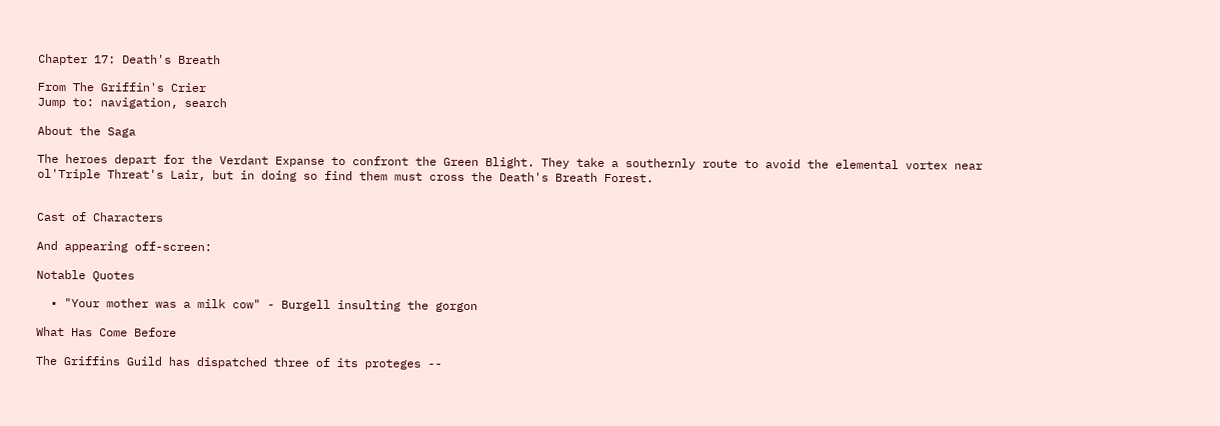Chapter 17: Death's Breath

From The Griffin's Crier
Jump to: navigation, search

About the Saga

The heroes depart for the Verdant Expanse to confront the Green Blight. They take a southernly route to avoid the elemental vortex near ol'Triple Threat's Lair, but in doing so find them must cross the Death's Breath Forest.


Cast of Characters

And appearing off-screen:

Notable Quotes

  • "Your mother was a milk cow" - Burgell insulting the gorgon

What Has Come Before

The Griffins Guild has dispatched three of its proteges --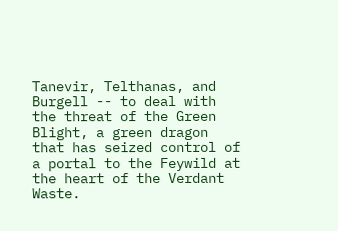Tanevir, Telthanas, and Burgell -- to deal with the threat of the Green Blight, a green dragon that has seized control of a portal to the Feywild at the heart of the Verdant Waste.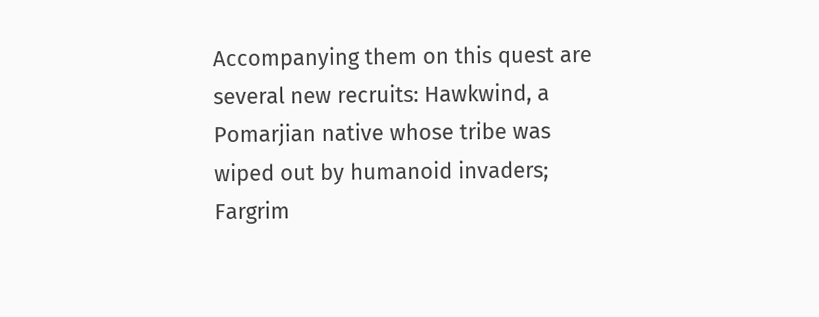Accompanying them on this quest are several new recruits: Hawkwind, a Pomarjian native whose tribe was wiped out by humanoid invaders; Fargrim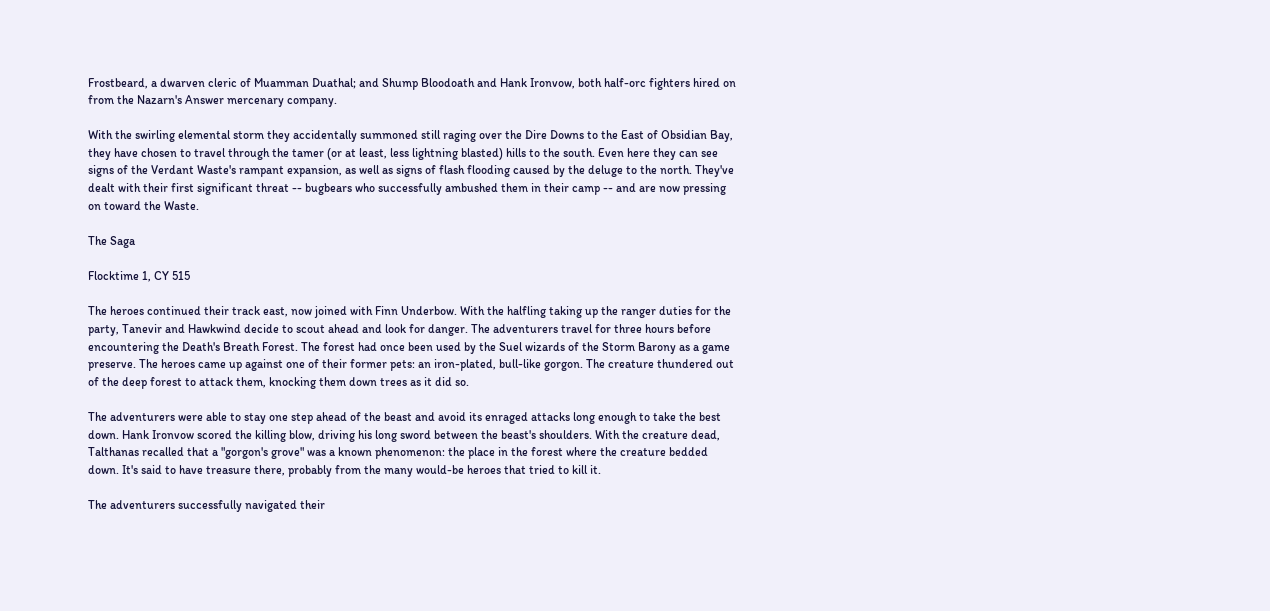Frostbeard, a dwarven cleric of Muamman Duathal; and Shump Bloodoath and Hank Ironvow, both half-orc fighters hired on from the Nazarn's Answer mercenary company.

With the swirling elemental storm they accidentally summoned still raging over the Dire Downs to the East of Obsidian Bay, they have chosen to travel through the tamer (or at least, less lightning blasted) hills to the south. Even here they can see signs of the Verdant Waste's rampant expansion, as well as signs of flash flooding caused by the deluge to the north. They've dealt with their first significant threat -- bugbears who successfully ambushed them in their camp -- and are now pressing on toward the Waste.

The Saga

Flocktime 1, CY 515

The heroes continued their track east, now joined with Finn Underbow. With the halfling taking up the ranger duties for the party, Tanevir and Hawkwind decide to scout ahead and look for danger. The adventurers travel for three hours before encountering the Death's Breath Forest. The forest had once been used by the Suel wizards of the Storm Barony as a game preserve. The heroes came up against one of their former pets: an iron-plated, bull-like gorgon. The creature thundered out of the deep forest to attack them, knocking them down trees as it did so.

The adventurers were able to stay one step ahead of the beast and avoid its enraged attacks long enough to take the best down. Hank Ironvow scored the killing blow, driving his long sword between the beast's shoulders. With the creature dead, Talthanas recalled that a "gorgon's grove" was a known phenomenon: the place in the forest where the creature bedded down. It's said to have treasure there, probably from the many would-be heroes that tried to kill it.

The adventurers successfully navigated their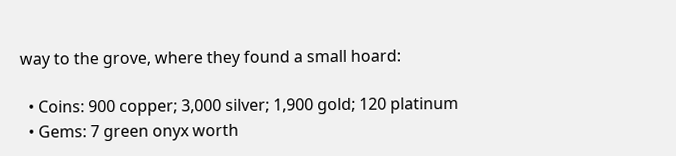way to the grove, where they found a small hoard:

  • Coins: 900 copper; 3,000 silver; 1,900 gold; 120 platinum
  • Gems: 7 green onyx worth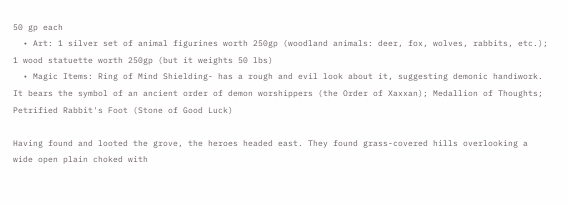50 gp each
  • Art: 1 silver set of animal figurines worth 250gp (woodland animals: deer, fox, wolves, rabbits, etc.); 1 wood statuette worth 250gp (but it weights 50 lbs)
  • Magic Items: Ring of Mind Shielding- has a rough and evil look about it, suggesting demonic handiwork. It bears the symbol of an ancient order of demon worshippers (the Order of Xaxxan); Medallion of Thoughts; Petrified Rabbit's Foot (Stone of Good Luck)

Having found and looted the grove, the heroes headed east. They found grass-covered hills overlooking a wide open plain choked with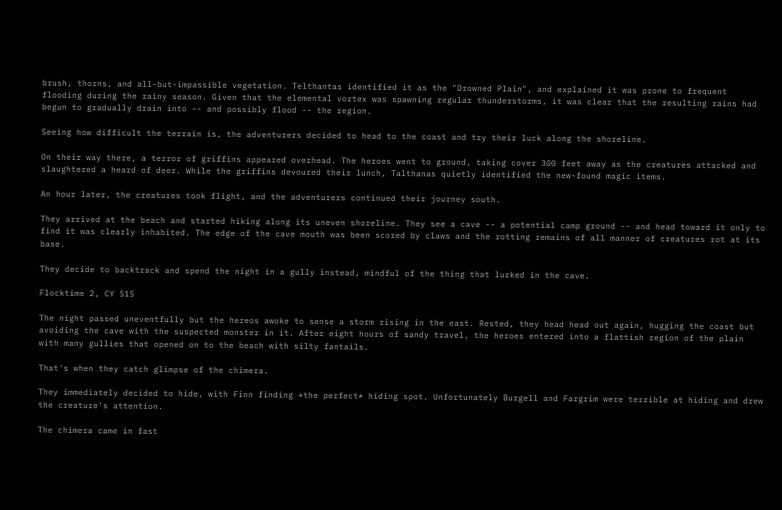brush, thorns, and all-but-impassible vegetation. Telthantas identified it as the "Drowned Plain", and explained it was prone to frequent flooding during the rainy season. Given that the elemental vortex was spawning regular thunderstorms, it was clear that the resulting rains had begun to gradually drain into -- and possibly flood -- the region.

Seeing how difficult the terrain is, the adventurers decided to head to the coast and try their luck along the shoreline.

On their way there, a terror of griffins appeared overhead. The heroes went to ground, taking cover 300 feet away as the creatures attacked and slaughtered a heard of deer. While the griffins devoured their lunch, Talthanas quietly identified the new-found magic items.

An hour later, the creatures took flight, and the adventurers continued their journey south.

They arrived at the beach and started hiking along its uneven shoreline. They see a cave -- a potential camp ground -- and head toward it only to find it was clearly inhabited. The edge of the cave mouth was been scored by claws and the rotting remains of all manner of creatures rot at its base.

They decide to backtrack and spend the night in a gully instead, mindful of the thing that lurked in the cave.

Flocktime 2, CY 515

The night passed uneventfully but the hereos awoke to sense a storm rising in the east. Rested, they head head out again, hugging the coast but avoiding the cave with the suspected monster in it. After eight hours of sandy travel, the heroes entered into a flattish region of the plain with many gullies that opened on to the beach with silty fantails.

That's when they catch glimpse of the chimera.

They immediately decided to hide, with Finn finding *the perfect* hiding spot. Unfortunately Burgell and Fargrim were terrible at hiding and drew the creature's attention.

The chimera came in fast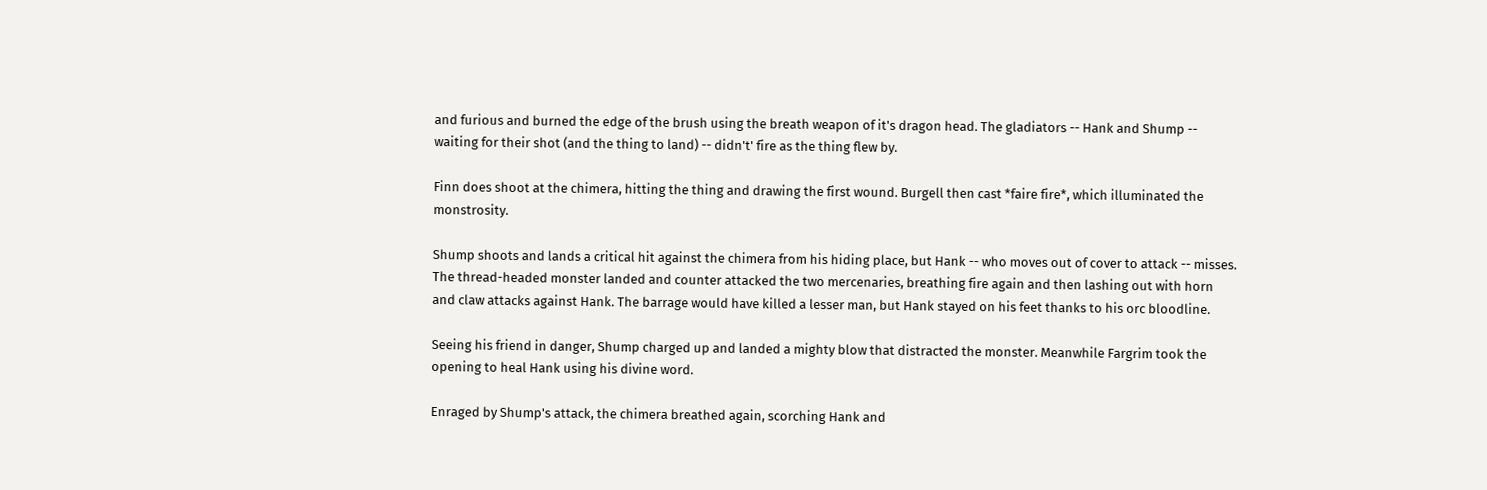and furious and burned the edge of the brush using the breath weapon of it's dragon head. The gladiators -- Hank and Shump -- waiting for their shot (and the thing to land) -- didn't' fire as the thing flew by.

Finn does shoot at the chimera, hitting the thing and drawing the first wound. Burgell then cast *faire fire*, which illuminated the monstrosity.

Shump shoots and lands a critical hit against the chimera from his hiding place, but Hank -- who moves out of cover to attack -- misses. The thread-headed monster landed and counter attacked the two mercenaries, breathing fire again and then lashing out with horn and claw attacks against Hank. The barrage would have killed a lesser man, but Hank stayed on his feet thanks to his orc bloodline.

Seeing his friend in danger, Shump charged up and landed a mighty blow that distracted the monster. Meanwhile Fargrim took the opening to heal Hank using his divine word.

Enraged by Shump's attack, the chimera breathed again, scorching Hank and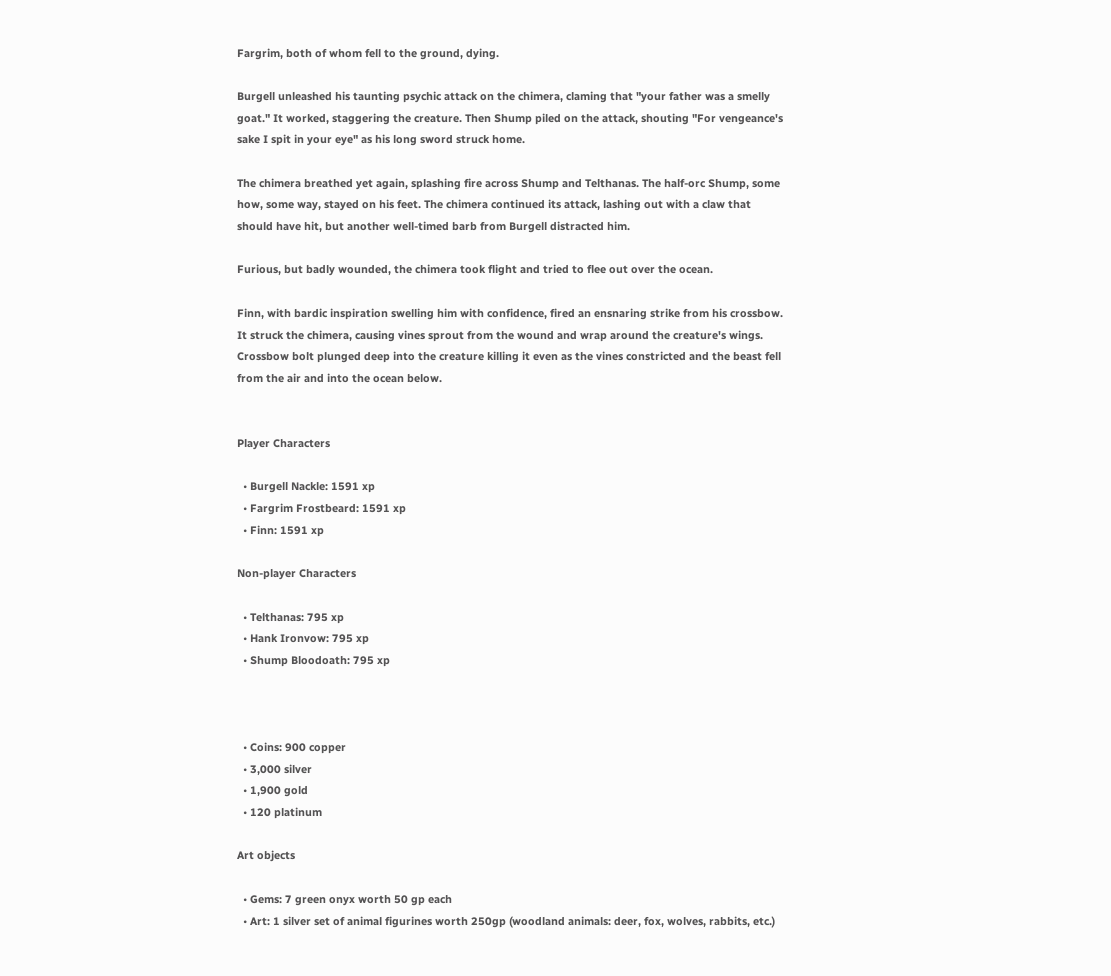Fargrim, both of whom fell to the ground, dying.

Burgell unleashed his taunting psychic attack on the chimera, claming that "your father was a smelly goat." It worked, staggering the creature. Then Shump piled on the attack, shouting "For vengeance's sake I spit in your eye" as his long sword struck home.

The chimera breathed yet again, splashing fire across Shump and Telthanas. The half-orc Shump, some how, some way, stayed on his feet. The chimera continued its attack, lashing out with a claw that should have hit, but another well-timed barb from Burgell distracted him.

Furious, but badly wounded, the chimera took flight and tried to flee out over the ocean.

Finn, with bardic inspiration swelling him with confidence, fired an ensnaring strike from his crossbow. It struck the chimera, causing vines sprout from the wound and wrap around the creature's wings. Crossbow bolt plunged deep into the creature killing it even as the vines constricted and the beast fell from the air and into the ocean below.


Player Characters

  • Burgell Nackle: 1591 xp
  • Fargrim Frostbeard: 1591 xp
  • Finn: 1591 xp

Non-player Characters

  • Telthanas: 795 xp
  • Hank Ironvow: 795 xp
  • Shump Bloodoath: 795 xp



  • Coins: 900 copper
  • 3,000 silver
  • 1,900 gold
  • 120 platinum

Art objects

  • Gems: 7 green onyx worth 50 gp each
  • Art: 1 silver set of animal figurines worth 250gp (woodland animals: deer, fox, wolves, rabbits, etc.)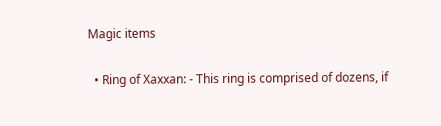Magic items

  • Ring of Xaxxan: - This ring is comprised of dozens, if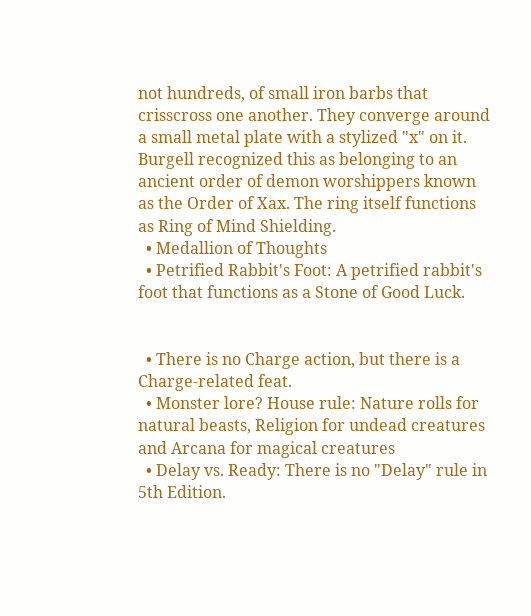not hundreds, of small iron barbs that crisscross one another. They converge around a small metal plate with a stylized "x" on it. Burgell recognized this as belonging to an ancient order of demon worshippers known as the Order of Xax. The ring itself functions as Ring of Mind Shielding.
  • Medallion of Thoughts
  • Petrified Rabbit's Foot: A petrified rabbit's foot that functions as a Stone of Good Luck.


  • There is no Charge action, but there is a Charge-related feat.
  • Monster lore? House rule: Nature rolls for natural beasts, Religion for undead creatures and Arcana for magical creatures
  • Delay vs. Ready: There is no "Delay" rule in 5th Edition.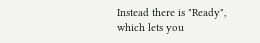Instead there is "Ready", which lets you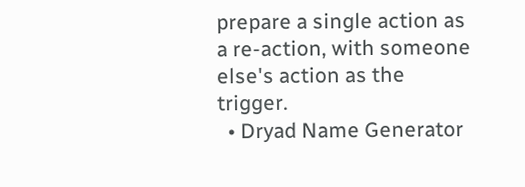prepare a single action as a re-action, with someone else's action as the trigger.
  • Dryad Name Generator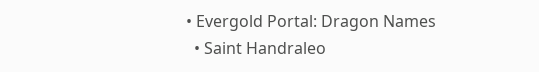• Evergold Portal: Dragon Names
  • Saint Handraleo